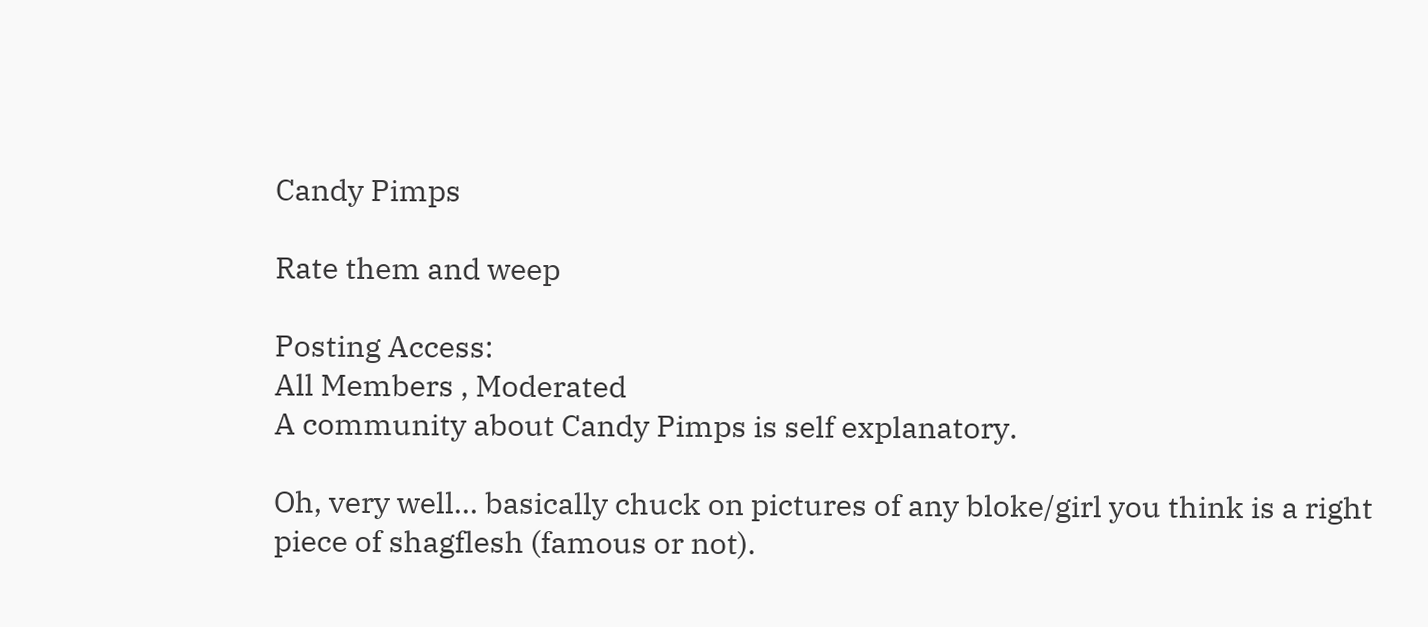Candy Pimps

Rate them and weep

Posting Access:
All Members , Moderated
A community about Candy Pimps is self explanatory.

Oh, very well... basically chuck on pictures of any bloke/girl you think is a right piece of shagflesh (famous or not).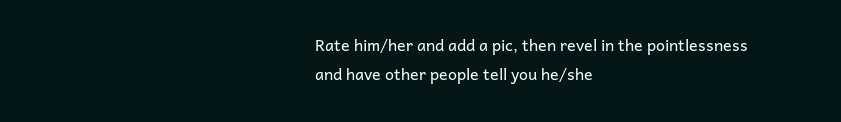Rate him/her and add a pic, then revel in the pointlessness and have other people tell you he/she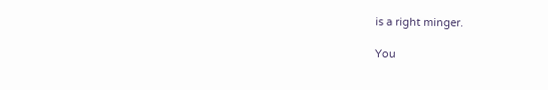is a right minger.

You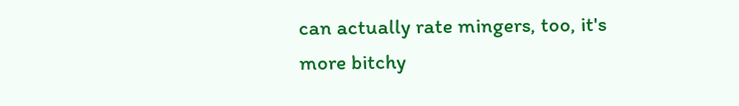can actually rate mingers, too, it's more bitchy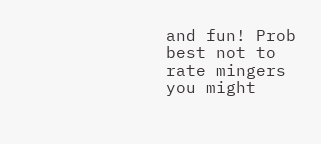and fun! Prob best not to rate mingers you might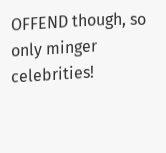OFFEND though, so only minger celebrities!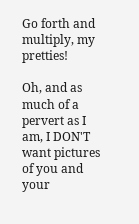Go forth and multiply, my pretties!

Oh, and as much of a pervert as I am, I DON'T want pictures of you and your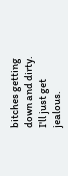bitches getting down and dirty. I'll just get jealous.